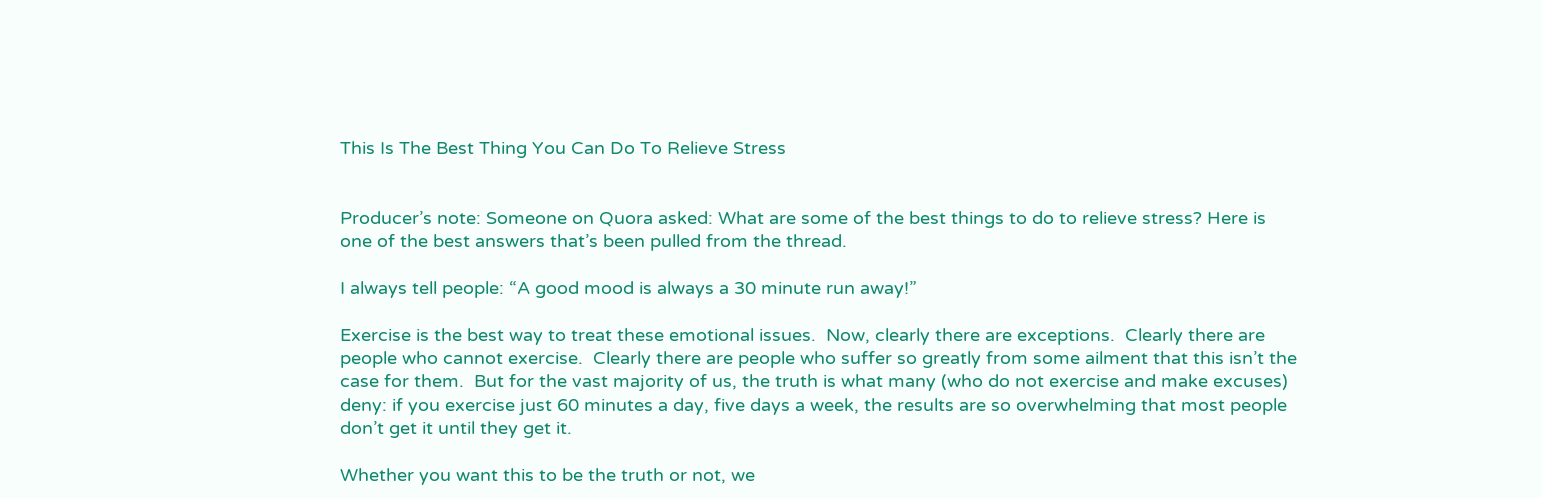This Is The Best Thing You Can Do To Relieve Stress


Producer’s note: Someone on Quora asked: What are some of the best things to do to relieve stress? Here is one of the best answers that’s been pulled from the thread.

I always tell people: “A good mood is always a 30 minute run away!”

Exercise is the best way to treat these emotional issues.  Now, clearly there are exceptions.  Clearly there are people who cannot exercise.  Clearly there are people who suffer so greatly from some ailment that this isn’t the case for them.  But for the vast majority of us, the truth is what many (who do not exercise and make excuses) deny: if you exercise just 60 minutes a day, five days a week, the results are so overwhelming that most people don’t get it until they get it.

Whether you want this to be the truth or not, we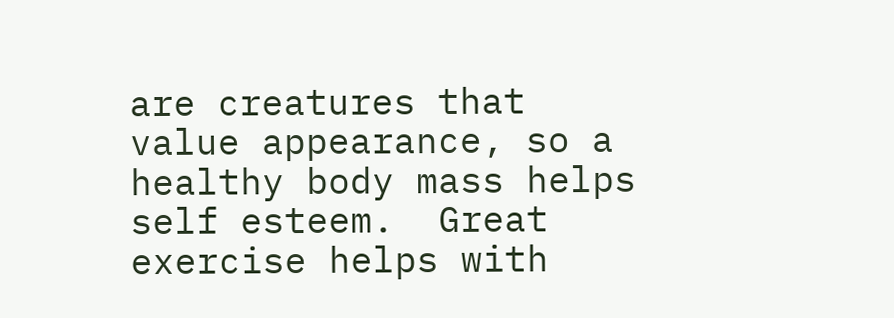are creatures that value appearance, so a healthy body mass helps self esteem.  Great exercise helps with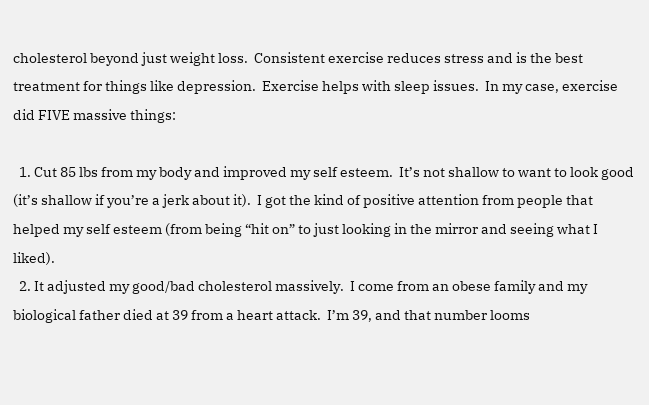cholesterol beyond just weight loss.  Consistent exercise reduces stress and is the best treatment for things like depression.  Exercise helps with sleep issues.  In my case, exercise did FIVE massive things:

  1. Cut 85 lbs from my body and improved my self esteem.  It’s not shallow to want to look good (it’s shallow if you’re a jerk about it).  I got the kind of positive attention from people that helped my self esteem (from being “hit on” to just looking in the mirror and seeing what I liked).
  2. It adjusted my good/bad cholesterol massively.  I come from an obese family and my biological father died at 39 from a heart attack.  I’m 39, and that number looms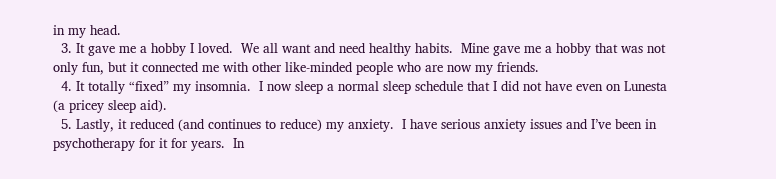in my head.
  3. It gave me a hobby I loved.  We all want and need healthy habits.  Mine gave me a hobby that was not only fun, but it connected me with other like-minded people who are now my friends.
  4. It totally “fixed” my insomnia.  I now sleep a normal sleep schedule that I did not have even on Lunesta (a pricey sleep aid).
  5. Lastly, it reduced (and continues to reduce) my anxiety.  I have serious anxiety issues and I’ve been in psychotherapy for it for years.  In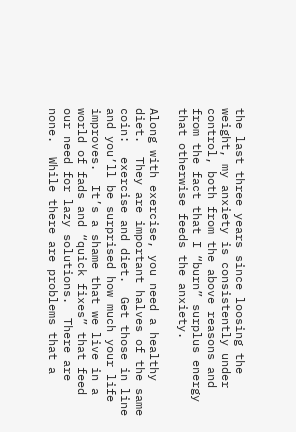the last three years since loosing the weight, my anxiety is consistently under control, both from the above reasons and from the fact that I “burn” surplus energy that otherwise feeds the anxiety.

Along with exercise, you need a healthy diet.  They are important halves of the same coin:  exercise and diet.  Get those in line and you’ll be surprised how much your life improves.  It’s a shame that we live in a world of fads and “quick fixes” that feed our need for lazy solutions.  There are none.  While there are problems that a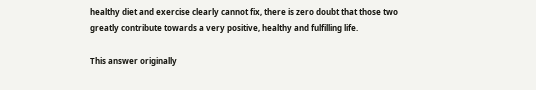healthy diet and exercise clearly cannot fix, there is zero doubt that those two greatly contribute towards a very positive, healthy and fulfilling life.

This answer originally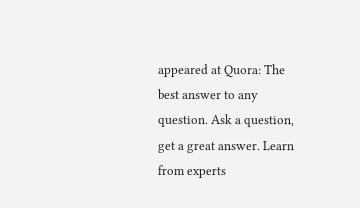appeared at Quora: The best answer to any question. Ask a question, get a great answer. Learn from experts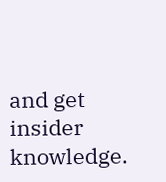and get insider knowledge.